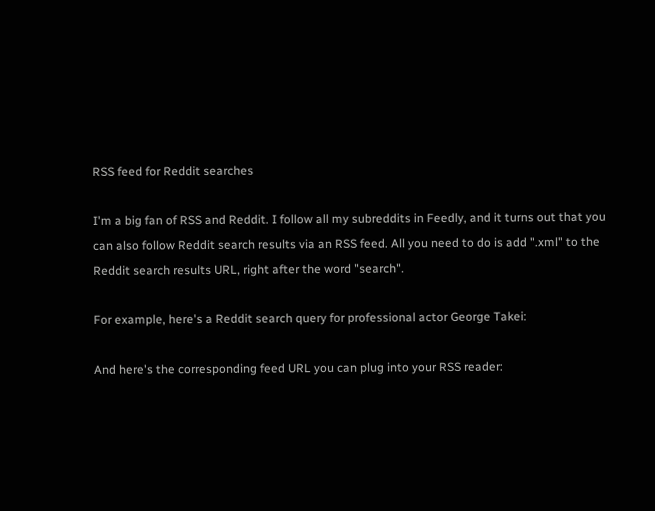RSS feed for Reddit searches

I'm a big fan of RSS and Reddit. I follow all my subreddits in Feedly, and it turns out that you can also follow Reddit search results via an RSS feed. All you need to do is add ".xml" to the Reddit search results URL, right after the word "search".

For example, here's a Reddit search query for professional actor George Takei:

And here's the corresponding feed URL you can plug into your RSS reader: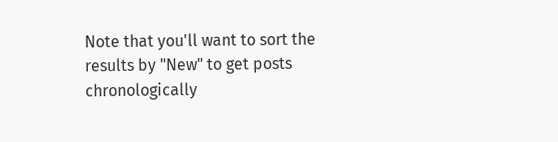Note that you'll want to sort the results by "New" to get posts chronologically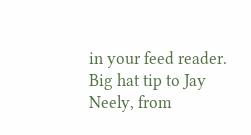in your feed reader. Big hat tip to Jay Neely, from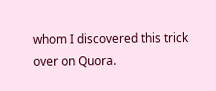whom I discovered this trick over on Quora.